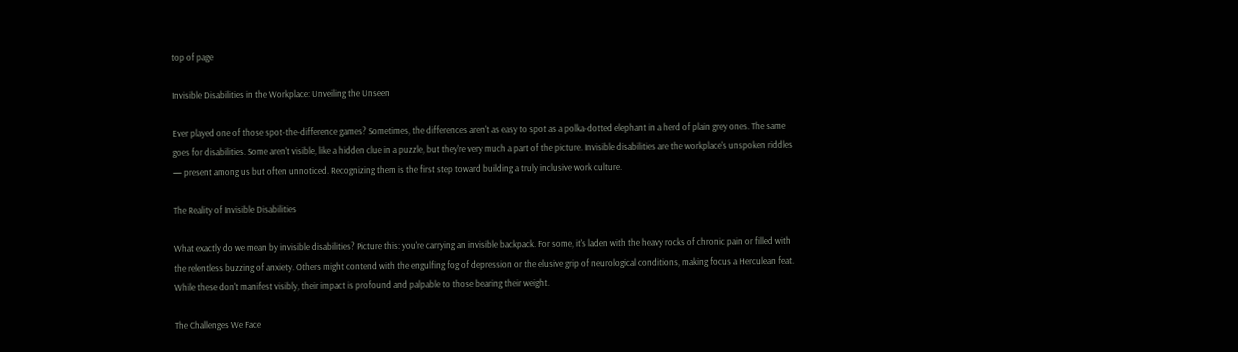top of page

Invisible Disabilities in the Workplace: Unveiling the Unseen

Ever played one of those spot-the-difference games? Sometimes, the differences aren't as easy to spot as a polka-dotted elephant in a herd of plain grey ones. The same goes for disabilities. Some aren't visible, like a hidden clue in a puzzle, but they're very much a part of the picture. Invisible disabilities are the workplace's unspoken riddles — present among us but often unnoticed. Recognizing them is the first step toward building a truly inclusive work culture.

The Reality of Invisible Disabilities

What exactly do we mean by invisible disabilities? Picture this: you're carrying an invisible backpack. For some, it's laden with the heavy rocks of chronic pain or filled with the relentless buzzing of anxiety. Others might contend with the engulfing fog of depression or the elusive grip of neurological conditions, making focus a Herculean feat. While these don't manifest visibly, their impact is profound and palpable to those bearing their weight.

The Challenges We Face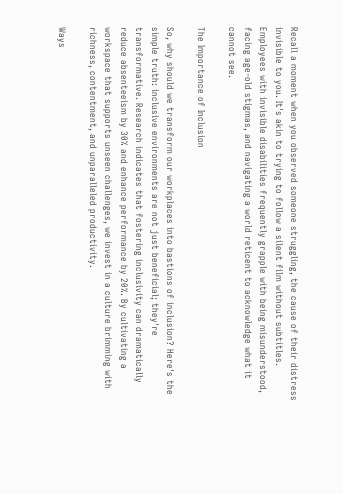Recall a moment when you observed someone struggling, the cause of their distress invisible to you. It's akin to trying to follow a silent film without subtitles. Employees with invisible disabilities frequently grapple with being misunderstood, facing age-old stigmas, and navigating a world reticent to acknowledge what it cannot see.

The Importance of Inclusion

So, why should we transform our workplaces into bastions of inclusion? Here's the simple truth: inclusive environments are not just beneficial; they're transformative. Research indicates that fostering inclusivity can dramatically reduce absenteeism by 30% and enhance performance by 20%. By cultivating a workspace that supports unseen challenges, we invest in a culture brimming with richness, contentment, and unparalleled productivity.

Ways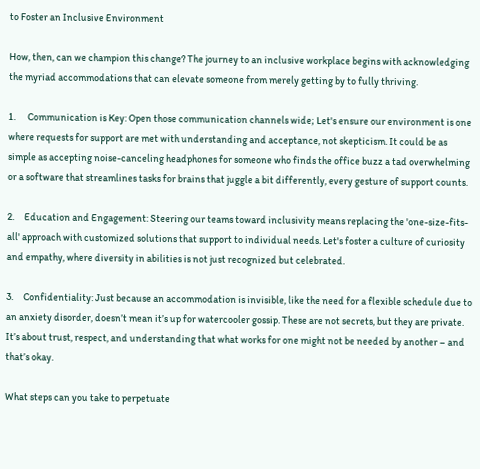to Foster an Inclusive Environment

How, then, can we champion this change? The journey to an inclusive workplace begins with acknowledging the myriad accommodations that can elevate someone from merely getting by to fully thriving.

1.      Communication is Key: Open those communication channels wide; Let's ensure our environment is one where requests for support are met with understanding and acceptance, not skepticism. It could be as simple as accepting noise-canceling headphones for someone who finds the office buzz a tad overwhelming or a software that streamlines tasks for brains that juggle a bit differently, every gesture of support counts.

2.     Education and Engagement: Steering our teams toward inclusivity means replacing the 'one-size-fits-all' approach with customized solutions that support to individual needs. Let's foster a culture of curiosity and empathy, where diversity in abilities is not just recognized but celebrated.

3.     Confidentiality: Just because an accommodation is invisible, like the need for a flexible schedule due to an anxiety disorder, doesn’t mean it’s up for watercooler gossip. These are not secrets, but they are private. It’s about trust, respect, and understanding that what works for one might not be needed by another – and that’s okay.

What steps can you take to perpetuate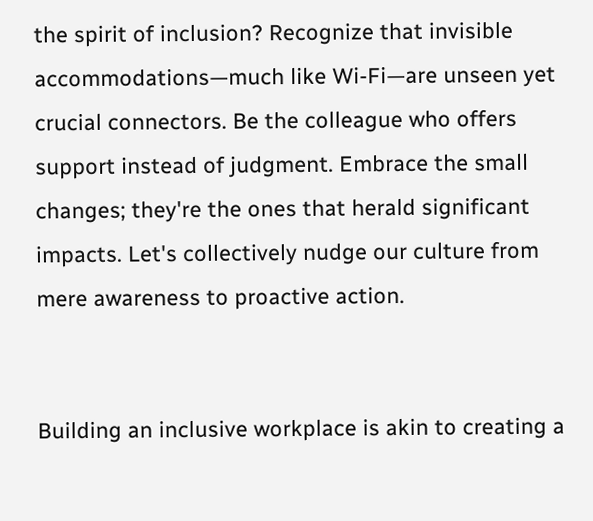the spirit of inclusion? Recognize that invisible accommodations—much like Wi-Fi—are unseen yet crucial connectors. Be the colleague who offers support instead of judgment. Embrace the small changes; they're the ones that herald significant impacts. Let's collectively nudge our culture from mere awareness to proactive action.


Building an inclusive workplace is akin to creating a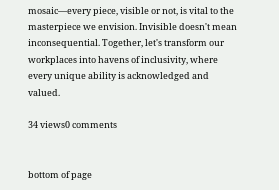mosaic—every piece, visible or not, is vital to the masterpiece we envision. Invisible doesn't mean inconsequential. Together, let's transform our workplaces into havens of inclusivity, where every unique ability is acknowledged and valued.

34 views0 comments


bottom of page